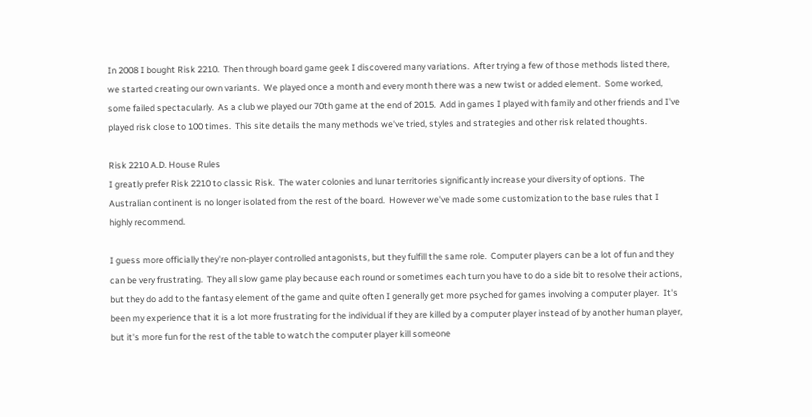In 2008 I bought Risk 2210.  Then through board game geek I discovered many variations.  After trying a few of those methods listed there, we started creating our own variants.  We played once a month and every month there was a new twist or added element.  Some worked, some failed spectacularly.  As a club we played our 70th game at the end of 2015.  Add in games I played with family and other friends and I've played risk close to 100 times.  This site details the many methods we've tried, styles and strategies and other risk related thoughts.

Risk 2210 A.D. House Rules
I greatly prefer Risk 2210 to classic Risk.  The water colonies and lunar territories significantly increase your diversity of options.  The Australian continent is no longer isolated from the rest of the board.  However we've made some customization to the base rules that I highly recommend.

I guess more officially they're non-player controlled antagonists, but they fulfill the same role.  Computer players can be a lot of fun and they can be very frustrating.  They all slow game play because each round or sometimes each turn you have to do a side bit to resolve their actions, but they do add to the fantasy element of the game and quite often I generally get more psyched for games involving a computer player.  It's been my experience that it is a lot more frustrating for the individual if they are killed by a computer player instead of by another human player, but it's more fun for the rest of the table to watch the computer player kill someone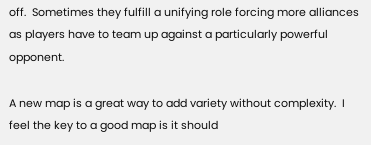off.  Sometimes they fulfill a unifying role forcing more alliances as players have to team up against a particularly powerful opponent.

A new map is a great way to add variety without complexity.  I feel the key to a good map is it should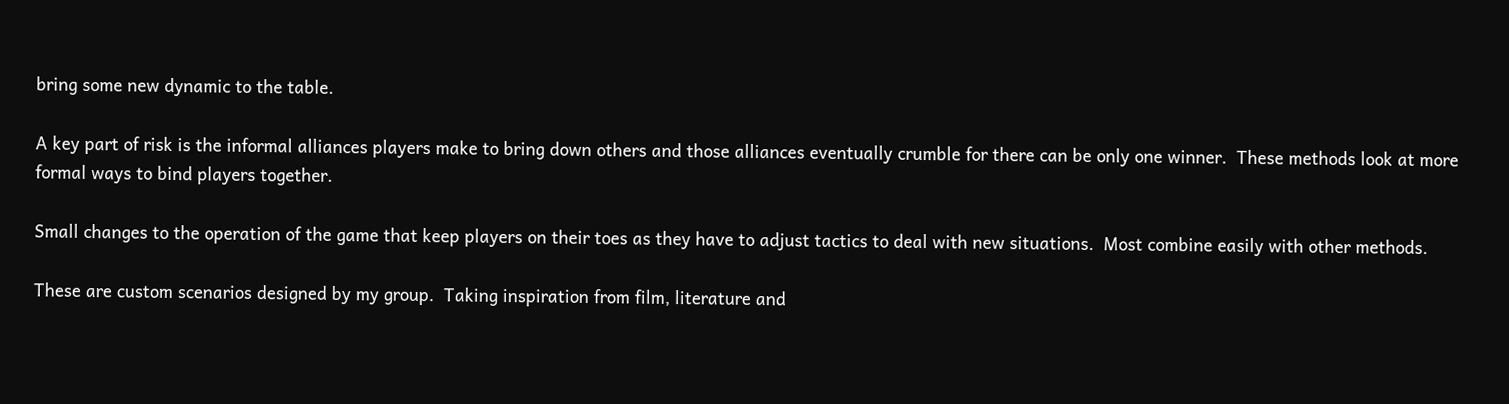bring some new dynamic to the table.

A key part of risk is the informal alliances players make to bring down others and those alliances eventually crumble for there can be only one winner.  These methods look at more formal ways to bind players together.

Small changes to the operation of the game that keep players on their toes as they have to adjust tactics to deal with new situations.  Most combine easily with other methods.

These are custom scenarios designed by my group.  Taking inspiration from film, literature and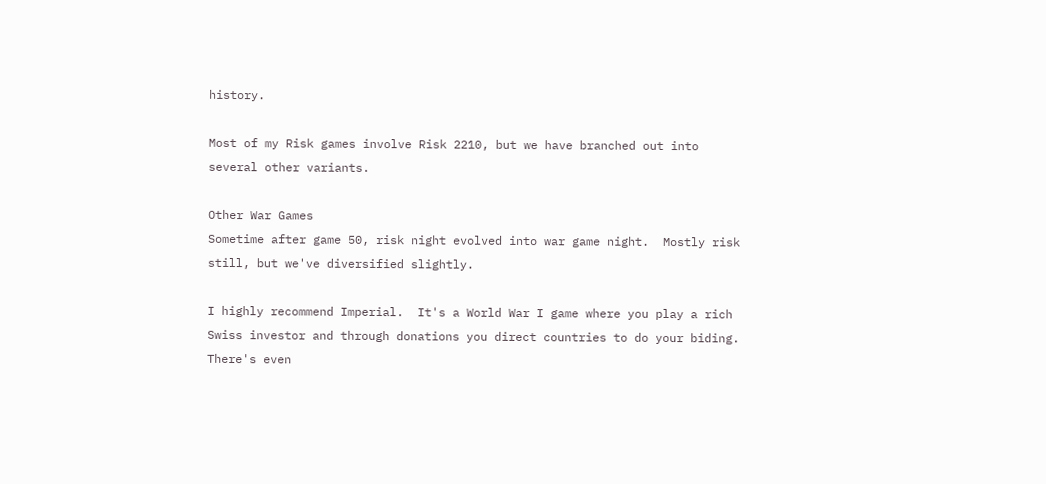history.

Most of my Risk games involve Risk 2210, but we have branched out into several other variants.

Other War Games
Sometime after game 50, risk night evolved into war game night.  Mostly risk still, but we've diversified slightly.

I highly recommend Imperial.  It's a World War I game where you play a rich Swiss investor and through donations you direct countries to do your biding.  There's even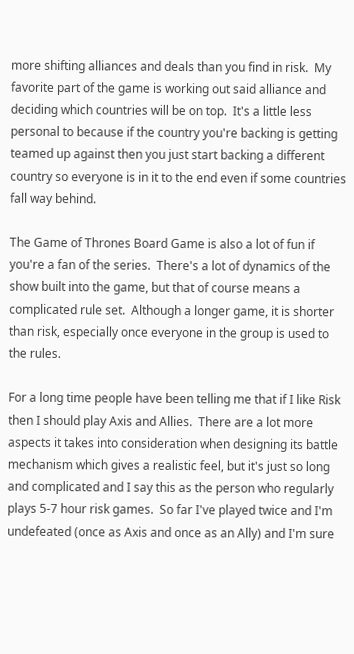more shifting alliances and deals than you find in risk.  My favorite part of the game is working out said alliance and deciding which countries will be on top.  It's a little less personal to because if the country you're backing is getting teamed up against then you just start backing a different country so everyone is in it to the end even if some countries fall way behind.

The Game of Thrones Board Game is also a lot of fun if you're a fan of the series.  There's a lot of dynamics of the show built into the game, but that of course means a complicated rule set.  Although a longer game, it is shorter than risk, especially once everyone in the group is used to the rules.

For a long time people have been telling me that if I like Risk then I should play Axis and Allies.  There are a lot more aspects it takes into consideration when designing its battle mechanism which gives a realistic feel, but it's just so long and complicated and I say this as the person who regularly plays 5-7 hour risk games.  So far I've played twice and I'm undefeated (once as Axis and once as an Ally) and I'm sure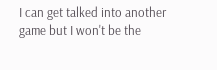I can get talked into another game but I won't be the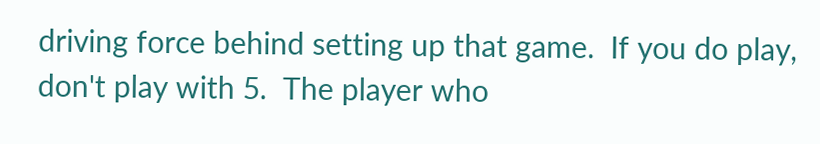driving force behind setting up that game.  If you do play, don't play with 5.  The player who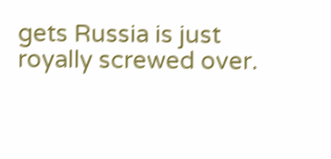gets Russia is just royally screwed over.